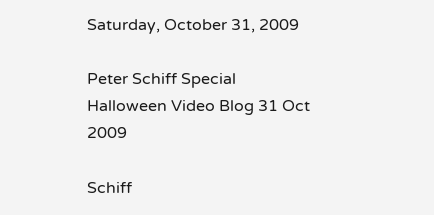Saturday, October 31, 2009

Peter Schiff Special Halloween Video Blog 31 Oct 2009

Schiff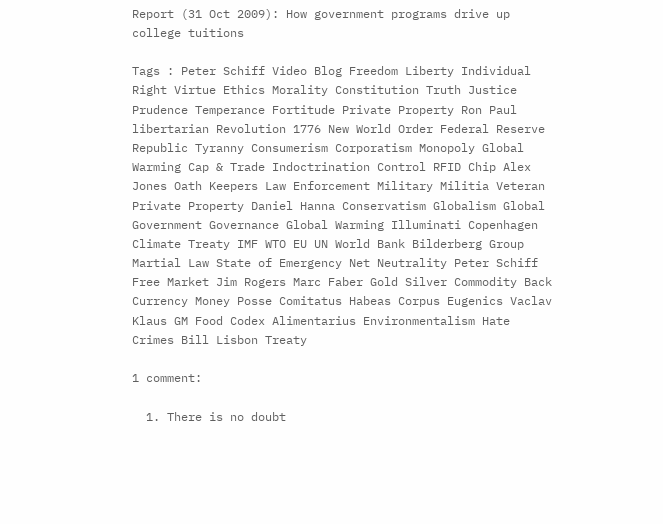Report (31 Oct 2009): How government programs drive up college tuitions

Tags : Peter Schiff Video Blog Freedom Liberty Individual Right Virtue Ethics Morality Constitution Truth Justice Prudence Temperance Fortitude Private Property Ron Paul libertarian Revolution 1776 New World Order Federal Reserve Republic Tyranny Consumerism Corporatism Monopoly Global Warming Cap & Trade Indoctrination Control RFID Chip Alex Jones Oath Keepers Law Enforcement Military Militia Veteran Private Property Daniel Hanna Conservatism Globalism Global Government Governance Global Warming Illuminati Copenhagen Climate Treaty IMF WTO EU UN World Bank Bilderberg Group Martial Law State of Emergency Net Neutrality Peter Schiff Free Market Jim Rogers Marc Faber Gold Silver Commodity Back Currency Money Posse Comitatus Habeas Corpus Eugenics Vaclav Klaus GM Food Codex Alimentarius Environmentalism Hate Crimes Bill Lisbon Treaty

1 comment:

  1. There is no doubt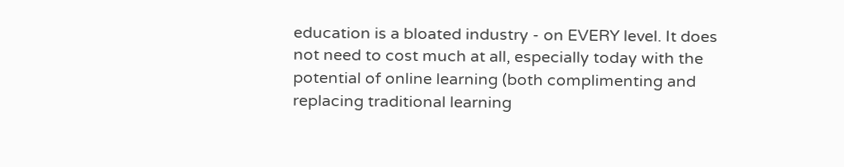education is a bloated industry - on EVERY level. It does not need to cost much at all, especially today with the potential of online learning (both complimenting and replacing traditional learning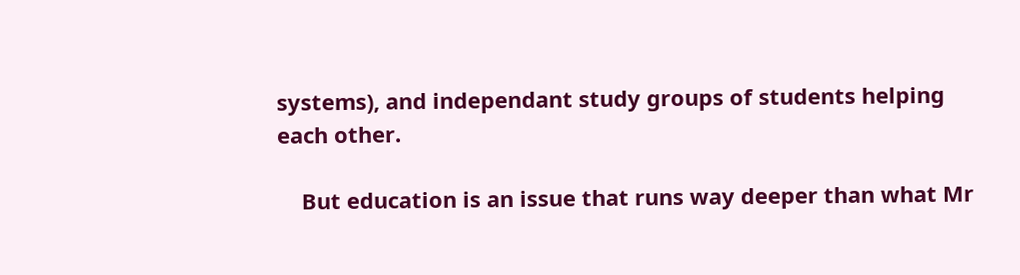systems), and independant study groups of students helping each other.

    But education is an issue that runs way deeper than what Mr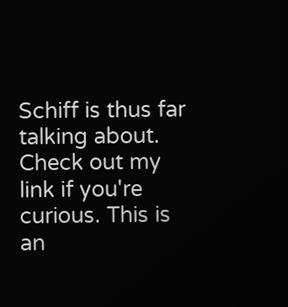Schiff is thus far talking about. Check out my link if you're curious. This is an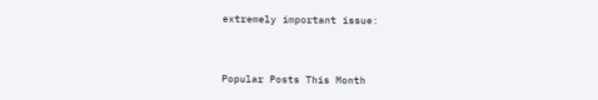extremely important issue:


Popular Posts This Month